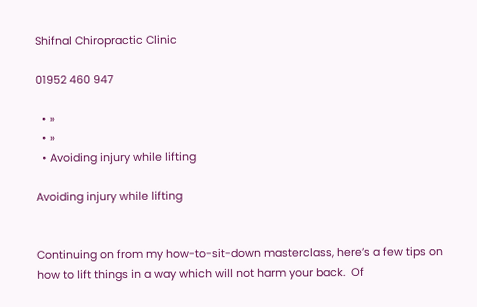Shifnal Chiropractic Clinic

01952 460 947

  • »
  • »
  • Avoiding injury while lifting

Avoiding injury while lifting


Continuing on from my how-to-sit-down masterclass, here’s a few tips on how to lift things in a way which will not harm your back.  Of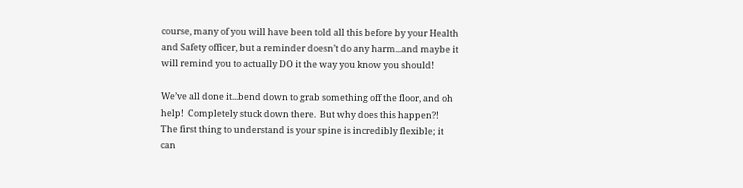course, many of you will have been told all this before by your Health and Safety officer, but a reminder doesn’t do any harm...and maybe it will remind you to actually DO it the way you know you should!

We’ve all done it...bend down to grab something off the floor, and oh help!  Completely stuck down there.  But why does this happen?!  The first thing to understand is your spine is incredibly flexible; it can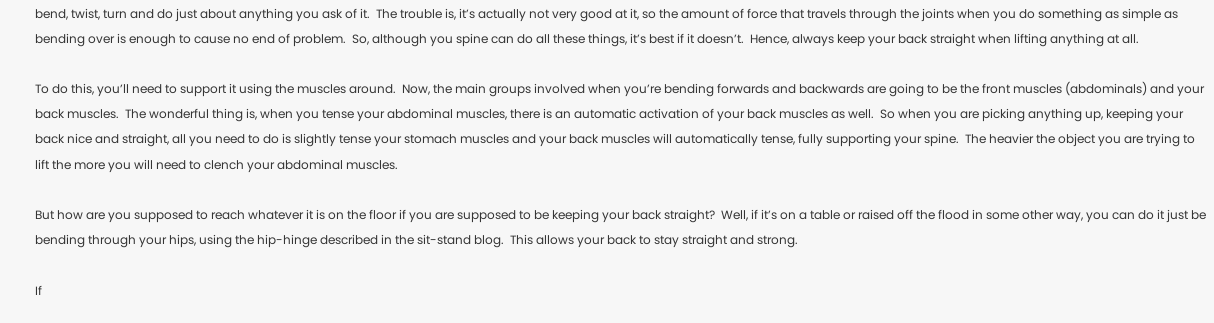bend, twist, turn and do just about anything you ask of it.  The trouble is, it’s actually not very good at it, so the amount of force that travels through the joints when you do something as simple as bending over is enough to cause no end of problem.  So, although you spine can do all these things, it’s best if it doesn’t.  Hence, always keep your back straight when lifting anything at all.

To do this, you’ll need to support it using the muscles around.  Now, the main groups involved when you’re bending forwards and backwards are going to be the front muscles (abdominals) and your back muscles.  The wonderful thing is, when you tense your abdominal muscles, there is an automatic activation of your back muscles as well.  So when you are picking anything up, keeping your back nice and straight, all you need to do is slightly tense your stomach muscles and your back muscles will automatically tense, fully supporting your spine.  The heavier the object you are trying to lift the more you will need to clench your abdominal muscles.

But how are you supposed to reach whatever it is on the floor if you are supposed to be keeping your back straight?  Well, if it’s on a table or raised off the flood in some other way, you can do it just be bending through your hips, using the hip-hinge described in the sit-stand blog.  This allows your back to stay straight and strong.

If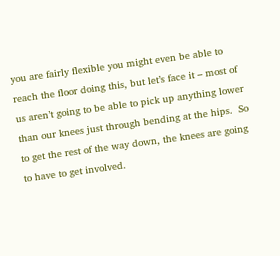you are fairly flexible you might even be able to reach the floor doing this, but let’s face it – most of us aren’t going to be able to pick up anything lower than our knees just through bending at the hips.  So to get the rest of the way down, the knees are going to have to get involved.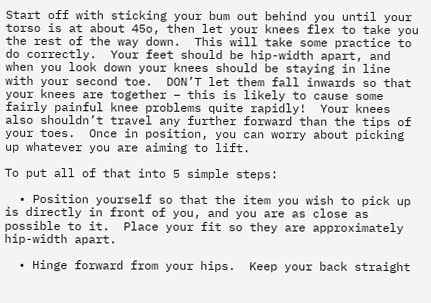Start off with sticking your bum out behind you until your torso is at about 45o, then let your knees flex to take you the rest of the way down.  This will take some practice to do correctly.  Your feet should be hip-width apart, and when you look down your knees should be staying in line with your second toe.  DON’T let them fall inwards so that your knees are together – this is likely to cause some fairly painful knee problems quite rapidly!  Your knees also shouldn’t travel any further forward than the tips of your toes.  Once in position, you can worry about picking up whatever you are aiming to lift.

To put all of that into 5 simple steps:

  • Position yourself so that the item you wish to pick up is directly in front of you, and you are as close as possible to it.  Place your fit so they are approximately hip-width apart.

  • Hinge forward from your hips.  Keep your back straight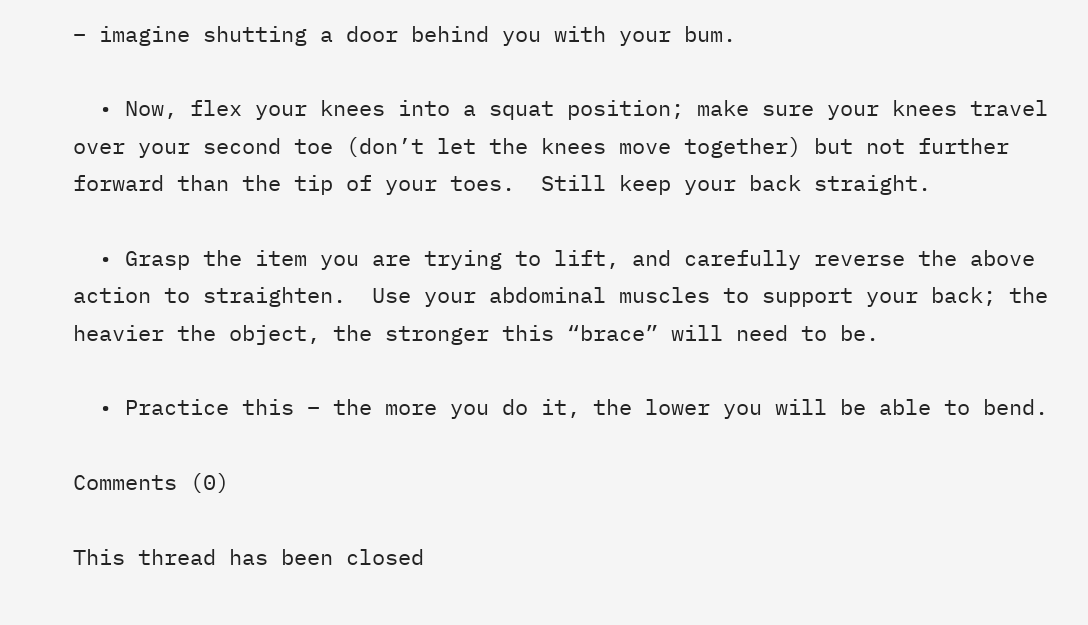– imagine shutting a door behind you with your bum.

  • Now, flex your knees into a squat position; make sure your knees travel over your second toe (don’t let the knees move together) but not further forward than the tip of your toes.  Still keep your back straight.

  • Grasp the item you are trying to lift, and carefully reverse the above action to straighten.  Use your abdominal muscles to support your back; the heavier the object, the stronger this “brace” will need to be.

  • Practice this – the more you do it, the lower you will be able to bend.

Comments (0)

This thread has been closed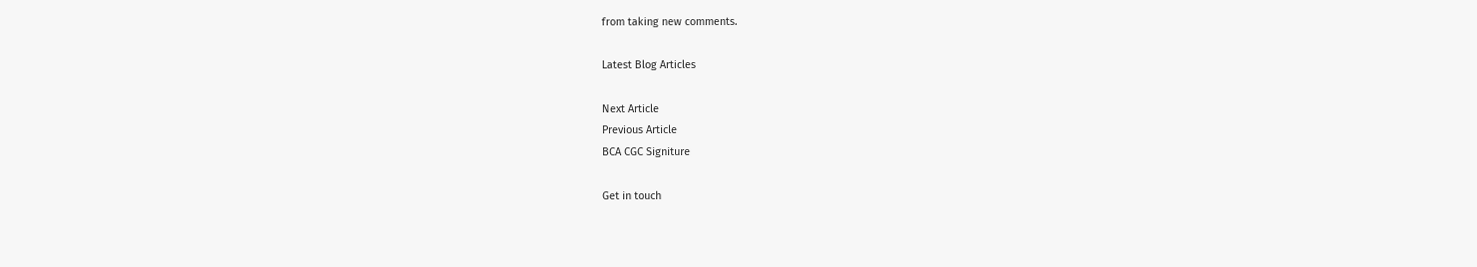from taking new comments.

Latest Blog Articles

Next Article
Previous Article
BCA CGC Signiture

Get in touch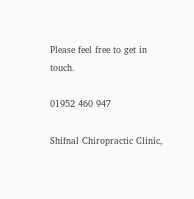Please feel free to get in touch.

01952 460 947

Shifnal Chiropractic Clinic,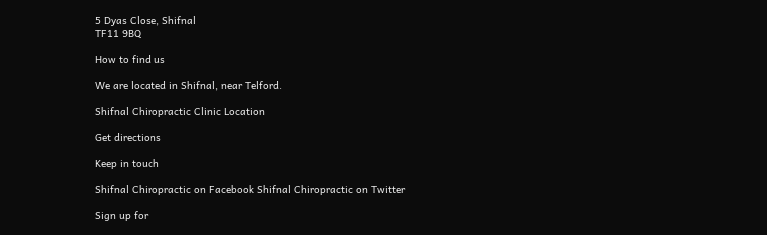5 Dyas Close, Shifnal
TF11 9BQ

How to find us

We are located in Shifnal, near Telford.

Shifnal Chiropractic Clinic Location

Get directions

Keep in touch

Shifnal Chiropractic on Facebook Shifnal Chiropractic on Twitter

Sign up for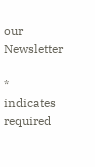our Newsletter

* indicates required